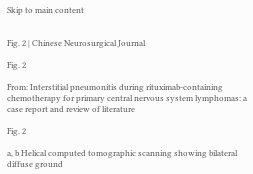Skip to main content


Fig. 2 | Chinese Neurosurgical Journal

Fig. 2

From: Interstitial pneumonitis during rituximab-containing chemotherapy for primary central nervous system lymphomas: a case report and review of literature

Fig. 2

a, b Helical computed tomographic scanning showing bilateral diffuse ground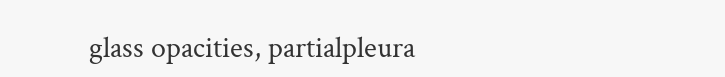glass opacities, partialpleura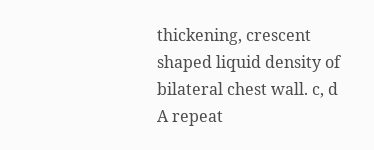thickening, crescent shaped liquid density of bilateral chest wall. c, d A repeat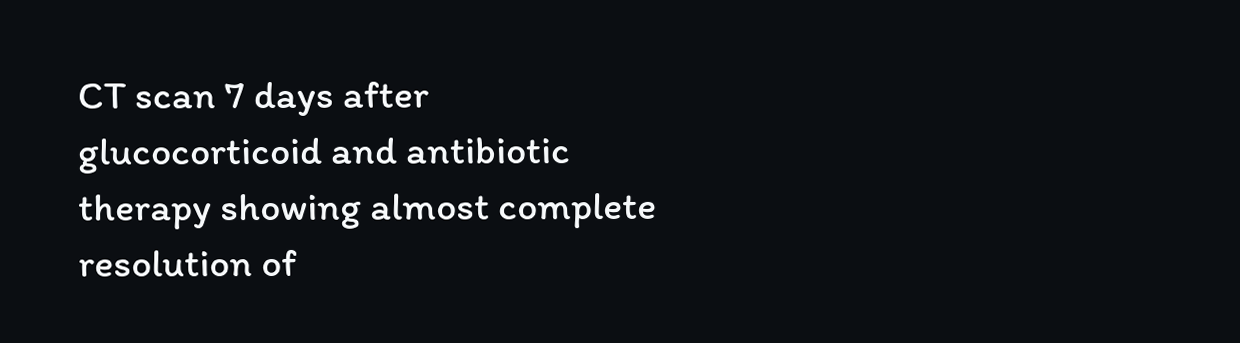CT scan 7 days after glucocorticoid and antibiotic therapy showing almost complete resolution of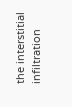the interstitial infiltration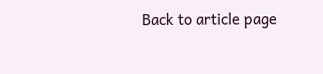Back to article page